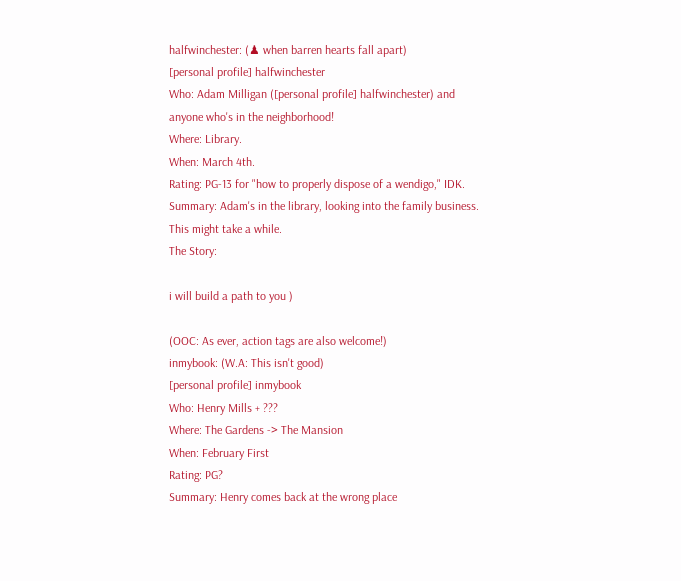halfwinchester: (♟ when barren hearts fall apart)
[personal profile] halfwinchester
Who: Adam Milligan ([personal profile] halfwinchester) and anyone who's in the neighborhood!
Where: Library.
When: March 4th.
Rating: PG-13 for "how to properly dispose of a wendigo," IDK.
Summary: Adam's in the library, looking into the family business. This might take a while.
The Story:

i will build a path to you )

(OOC: As ever, action tags are also welcome!)
inmybook: (W.A: This isn't good)
[personal profile] inmybook
Who: Henry Mills + ???
Where: The Gardens -> The Mansion
When: February First
Rating: PG?
Summary: Henry comes back at the wrong place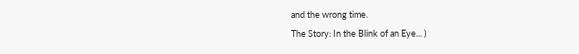and the wrong time.
The Story: In the Blink of an Eye... )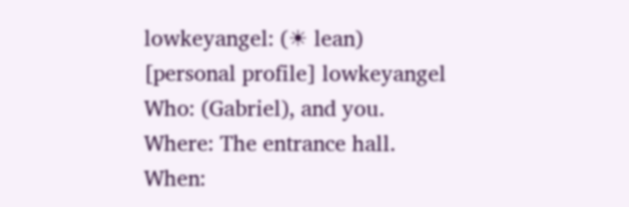lowkeyangel: (☀ lean)
[personal profile] lowkeyangel
Who: (Gabriel), and you.
Where: The entrance hall.
When: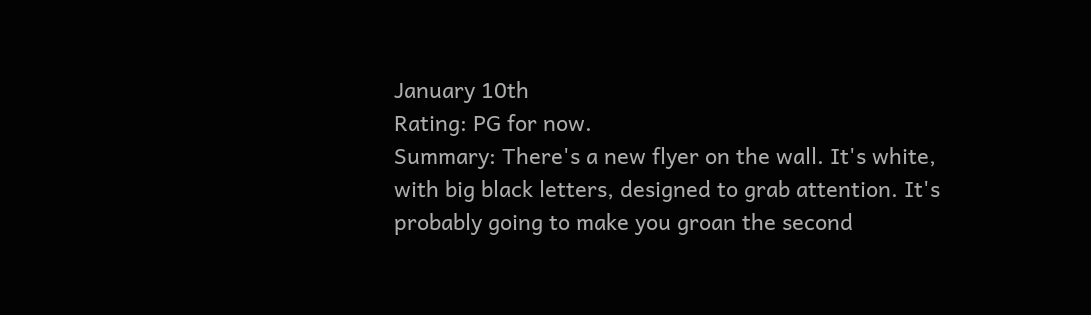January 10th
Rating: PG for now.
Summary: There's a new flyer on the wall. It's white, with big black letters, designed to grab attention. It's probably going to make you groan the second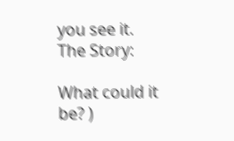you see it.
The Story:

What could it be? )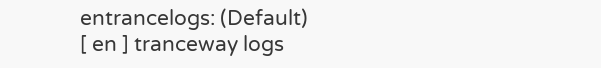entrancelogs: (Default)
[ en ] tranceway logs